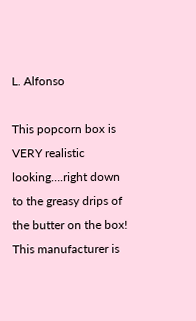L. Alfonso

This popcorn box is VERY realistic looking….right down to the greasy drips of the butter on the box! This manufacturer is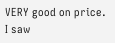VERY good on price. I saw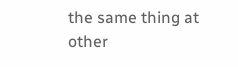the same thing at other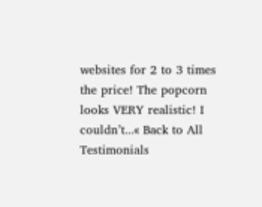websites for 2 to 3 times the price! The popcorn looks VERY realistic! I couldn’t...« Back to All Testimonials